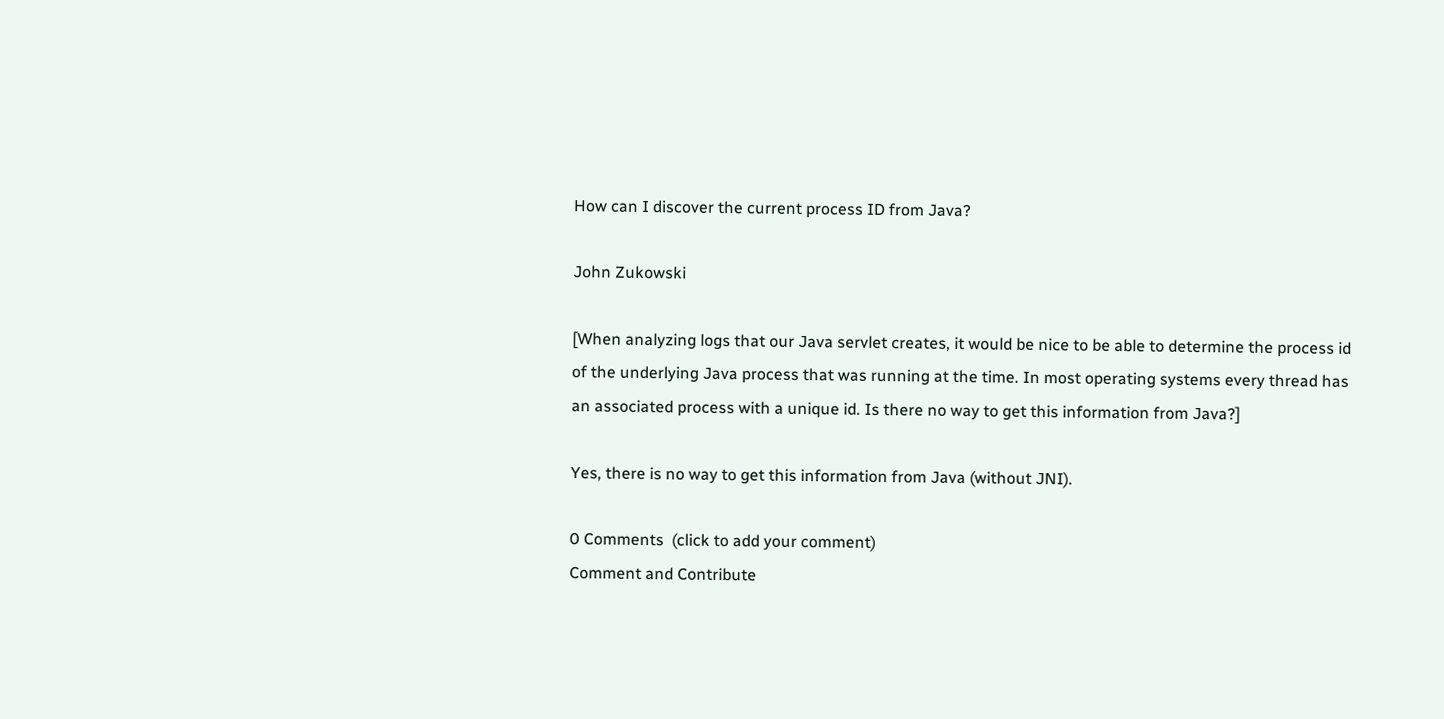How can I discover the current process ID from Java?

John Zukowski

[When analyzing logs that our Java servlet creates, it would be nice to be able to determine the process id of the underlying Java process that was running at the time. In most operating systems every thread has an associated process with a unique id. Is there no way to get this information from Java?]

Yes, there is no way to get this information from Java (without JNI).

0 Comments  (click to add your comment)
Comment and Contribute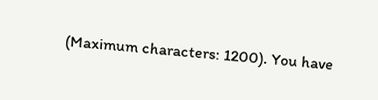(Maximum characters: 1200). You have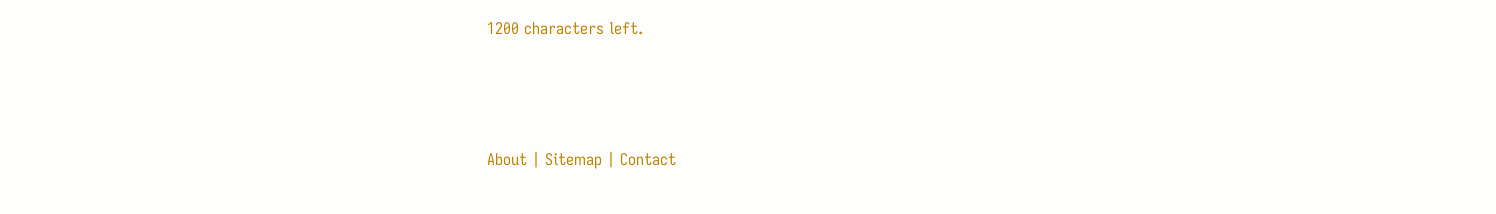1200 characters left.



About | Sitemap | Contact